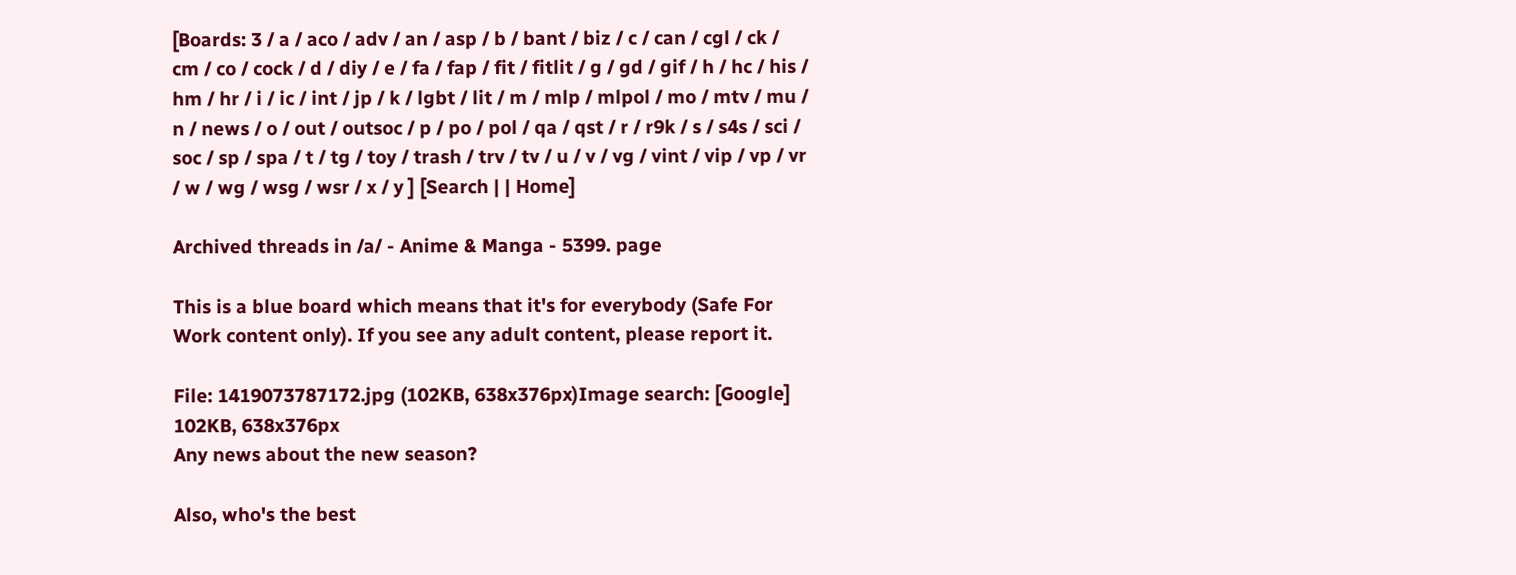[Boards: 3 / a / aco / adv / an / asp / b / bant / biz / c / can / cgl / ck / cm / co / cock / d / diy / e / fa / fap / fit / fitlit / g / gd / gif / h / hc / his / hm / hr / i / ic / int / jp / k / lgbt / lit / m / mlp / mlpol / mo / mtv / mu / n / news / o / out / outsoc / p / po / pol / qa / qst / r / r9k / s / s4s / sci / soc / sp / spa / t / tg / toy / trash / trv / tv / u / v / vg / vint / vip / vp / vr / w / wg / wsg / wsr / x / y ] [Search | | Home]

Archived threads in /a/ - Anime & Manga - 5399. page

This is a blue board which means that it's for everybody (Safe For Work content only). If you see any adult content, please report it.

File: 1419073787172.jpg (102KB, 638x376px)Image search: [Google]
102KB, 638x376px
Any news about the new season?

Also, who's the best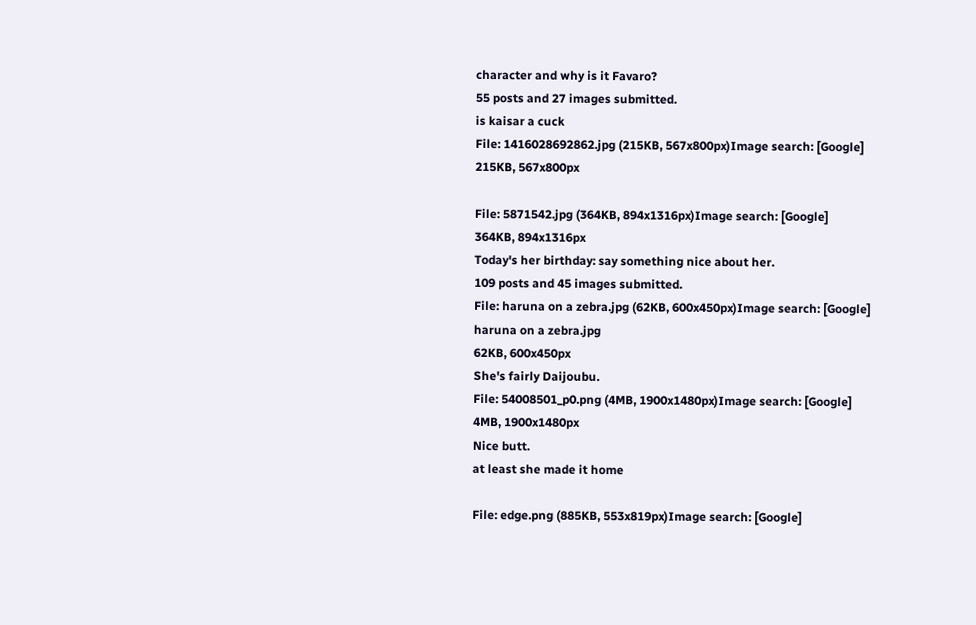character and why is it Favaro?
55 posts and 27 images submitted.
is kaisar a cuck
File: 1416028692862.jpg (215KB, 567x800px)Image search: [Google]
215KB, 567x800px

File: 5871542.jpg (364KB, 894x1316px)Image search: [Google]
364KB, 894x1316px
Today's her birthday: say something nice about her.
109 posts and 45 images submitted.
File: haruna on a zebra.jpg (62KB, 600x450px)Image search: [Google]
haruna on a zebra.jpg
62KB, 600x450px
She's fairly Daijoubu.
File: 54008501_p0.png (4MB, 1900x1480px)Image search: [Google]
4MB, 1900x1480px
Nice butt.
at least she made it home

File: edge.png (885KB, 553x819px)Image search: [Google]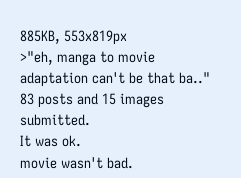885KB, 553x819px
>"eh, manga to movie adaptation can't be that ba.."
83 posts and 15 images submitted.
It was ok.
movie wasn't bad.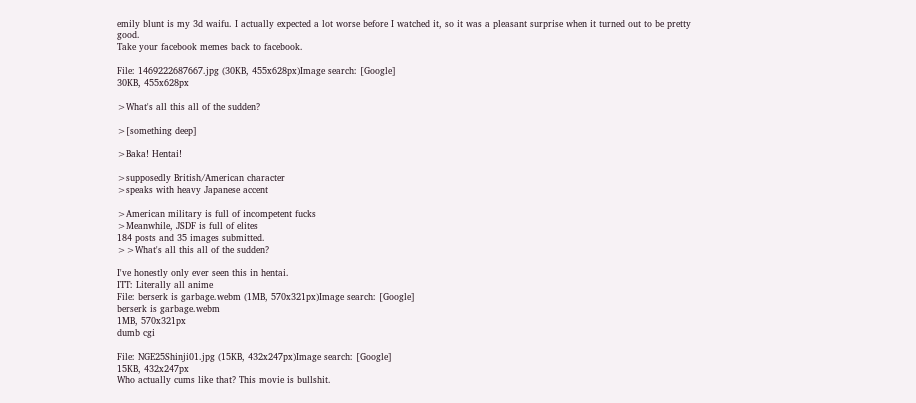emily blunt is my 3d waifu. I actually expected a lot worse before I watched it, so it was a pleasant surprise when it turned out to be pretty good.
Take your facebook memes back to facebook.

File: 1469222687667.jpg (30KB, 455x628px)Image search: [Google]
30KB, 455x628px

>What's all this all of the sudden?

>[something deep]

>Baka! Hentai!

>supposedly British/American character
>speaks with heavy Japanese accent

>American military is full of incompetent fucks
>Meanwhile, JSDF is full of elites
184 posts and 35 images submitted.
>>What's all this all of the sudden?

I've honestly only ever seen this in hentai.
ITT: Literally all anime
File: berserk is garbage.webm (1MB, 570x321px)Image search: [Google]
berserk is garbage.webm
1MB, 570x321px
dumb cgi

File: NGE25Shinji01.jpg (15KB, 432x247px)Image search: [Google]
15KB, 432x247px
Who actually cums like that? This movie is bullshit.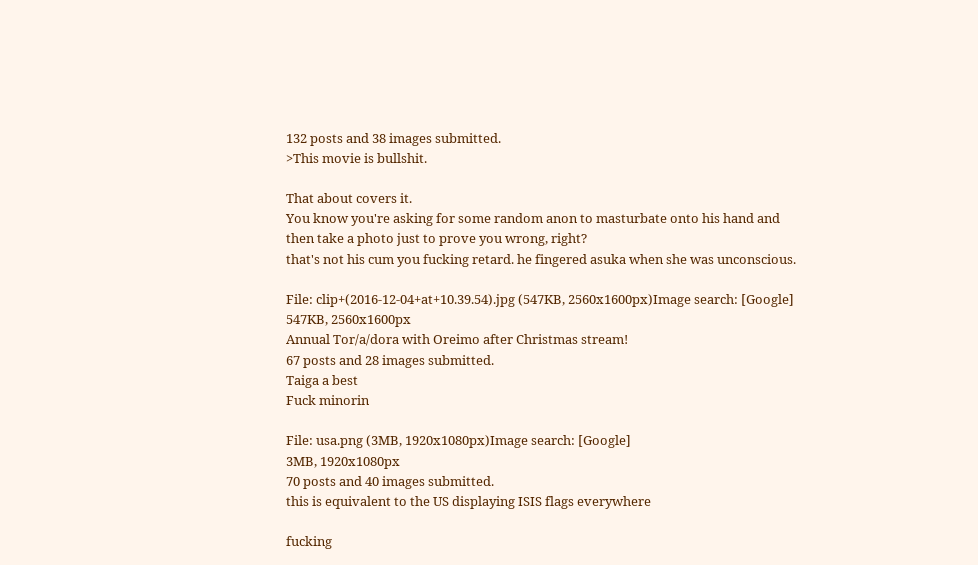132 posts and 38 images submitted.
>This movie is bullshit.

That about covers it.
You know you're asking for some random anon to masturbate onto his hand and then take a photo just to prove you wrong, right?
that's not his cum you fucking retard. he fingered asuka when she was unconscious.

File: clip+(2016-12-04+at+10.39.54).jpg (547KB, 2560x1600px)Image search: [Google]
547KB, 2560x1600px
Annual Tor/a/dora with Oreimo after Christmas stream!
67 posts and 28 images submitted.
Taiga a best
Fuck minorin

File: usa.png (3MB, 1920x1080px)Image search: [Google]
3MB, 1920x1080px
70 posts and 40 images submitted.
this is equivalent to the US displaying ISIS flags everywhere

fucking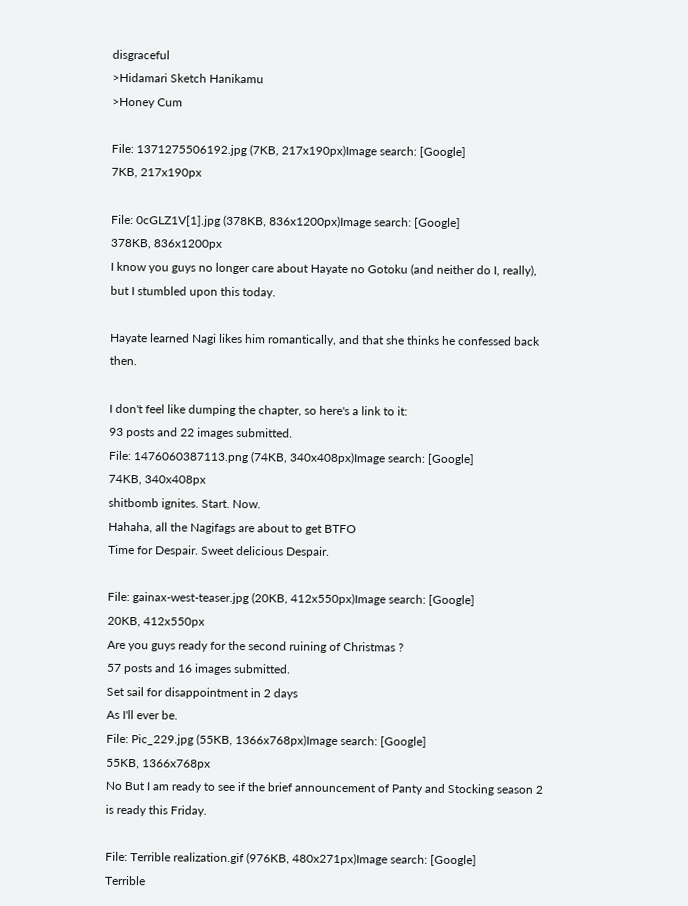disgraceful
>Hidamari Sketch Hanikamu
>Honey Cum

File: 1371275506192.jpg (7KB, 217x190px)Image search: [Google]
7KB, 217x190px

File: 0cGLZ1V[1].jpg (378KB, 836x1200px)Image search: [Google]
378KB, 836x1200px
I know you guys no longer care about Hayate no Gotoku (and neither do I, really), but I stumbled upon this today.

Hayate learned Nagi likes him romantically, and that she thinks he confessed back then.

I don't feel like dumping the chapter, so here's a link to it:
93 posts and 22 images submitted.
File: 1476060387113.png (74KB, 340x408px)Image search: [Google]
74KB, 340x408px
shitbomb ignites. Start. Now.
Hahaha, all the Nagifags are about to get BTFO
Time for Despair. Sweet delicious Despair.

File: gainax-west-teaser.jpg (20KB, 412x550px)Image search: [Google]
20KB, 412x550px
Are you guys ready for the second ruining of Christmas ?
57 posts and 16 images submitted.
Set sail for disappointment in 2 days
As I'll ever be.
File: Pic_229.jpg (55KB, 1366x768px)Image search: [Google]
55KB, 1366x768px
No But I am ready to see if the brief announcement of Panty and Stocking season 2 is ready this Friday.

File: Terrible realization.gif (976KB, 480x271px)Image search: [Google]
Terrible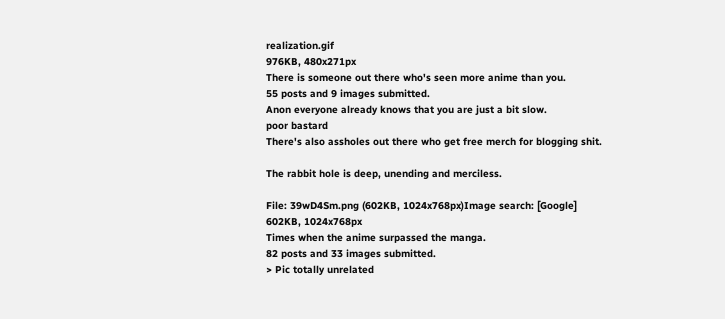realization.gif
976KB, 480x271px
There is someone out there who's seen more anime than you.
55 posts and 9 images submitted.
Anon everyone already knows that you are just a bit slow.
poor bastard
There's also assholes out there who get free merch for blogging shit.

The rabbit hole is deep, unending and merciless.

File: 39wD4Sm.png (602KB, 1024x768px)Image search: [Google]
602KB, 1024x768px
Times when the anime surpassed the manga.
82 posts and 33 images submitted.
> Pic totally unrelated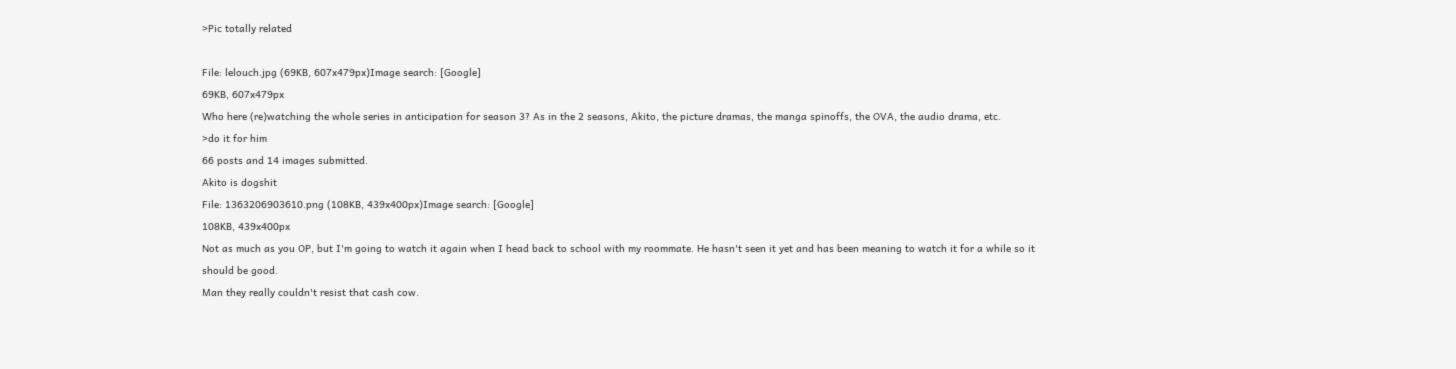>Pic totally related

File: lelouch.jpg (69KB, 607x479px)Image search: [Google]
69KB, 607x479px
Who here (re)watching the whole series in anticipation for season 3? As in the 2 seasons, Akito, the picture dramas, the manga spinoffs, the OVA, the audio drama, etc.
>do it for him
66 posts and 14 images submitted.
Akito is dogshit
File: 1363206903610.png (108KB, 439x400px)Image search: [Google]
108KB, 439x400px
Not as much as you OP, but I'm going to watch it again when I head back to school with my roommate. He hasn't seen it yet and has been meaning to watch it for a while so it should be good.
Man they really couldn't resist that cash cow.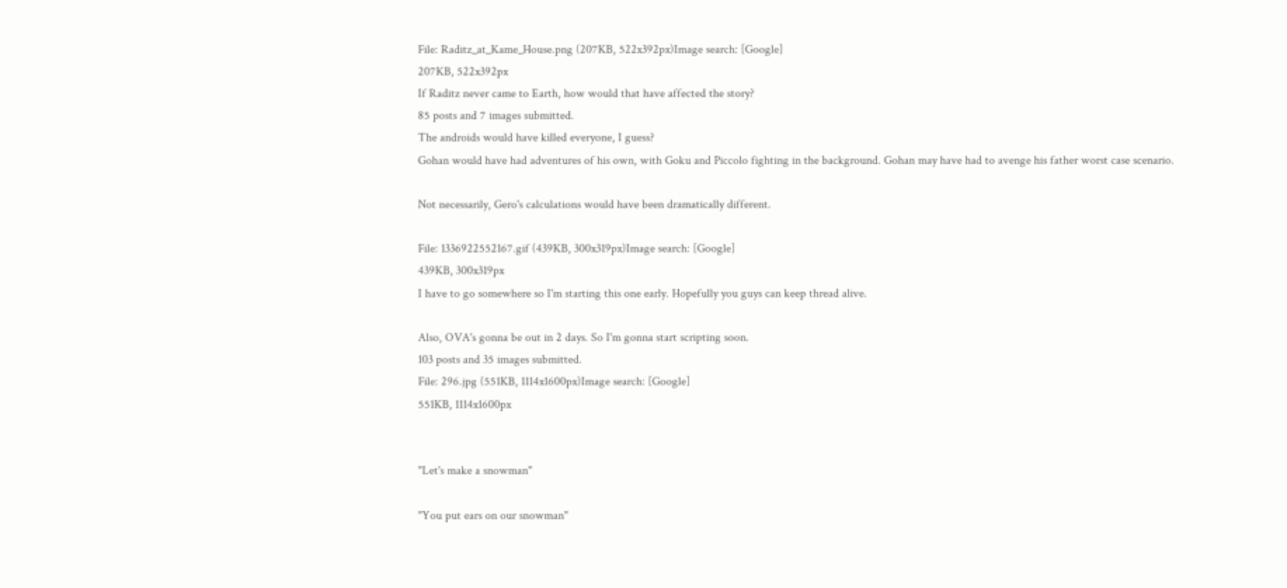File: Raditz_at_Kame_House.png (207KB, 522x392px)Image search: [Google]
207KB, 522x392px
If Raditz never came to Earth, how would that have affected the story?
85 posts and 7 images submitted.
The androids would have killed everyone, I guess?
Gohan would have had adventures of his own, with Goku and Piccolo fighting in the background. Gohan may have had to avenge his father worst case scenario.

Not necessarily, Gero's calculations would have been dramatically different.

File: 1336922552167.gif (439KB, 300x319px)Image search: [Google]
439KB, 300x319px
I have to go somewhere so I'm starting this one early. Hopefully you guys can keep thread alive.

Also, OVA's gonna be out in 2 days. So I'm gonna start scripting soon.
103 posts and 35 images submitted.
File: 296.jpg (551KB, 1114x1600px)Image search: [Google]
551KB, 1114x1600px


"Let's make a snowman"

"You put ears on our snowman"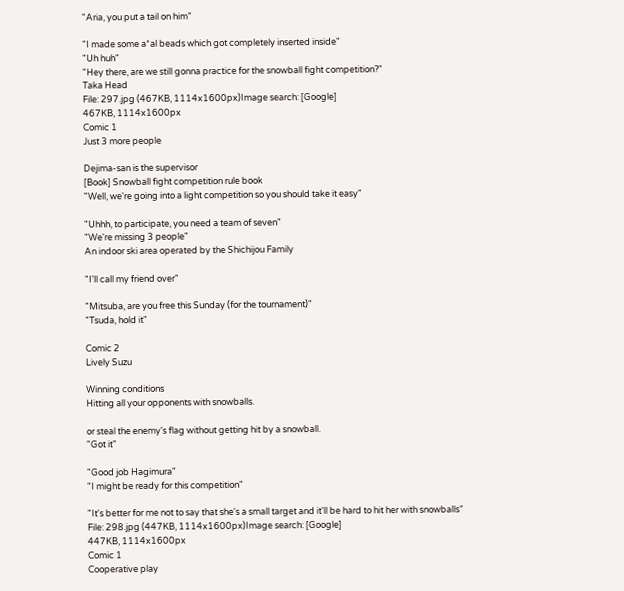"Aria, you put a tail on him"

"I made some a*al beads which got completely inserted inside"
"Uh huh"
"Hey there, are we still gonna practice for the snowball fight competition?"
Taka Head
File: 297.jpg (467KB, 1114x1600px)Image search: [Google]
467KB, 1114x1600px
Comic 1
Just 3 more people

Dejima-san is the supervisor
[Book] Snowball fight competition rule book
"Well, we're going into a light competition so you should take it easy"

"Uhhh, to participate, you need a team of seven"
"We're missing 3 people"
An indoor ski area operated by the Shichijou Family

"I'll call my friend over"

"Mitsuba, are you free this Sunday (for the tournament)"
"Tsuda, hold it"

Comic 2
Lively Suzu

Winning conditions
Hitting all your opponents with snowballs.

or steal the enemy's flag without getting hit by a snowball.
"Got it"

"Good job Hagimura"
"I might be ready for this competition"

"It's better for me not to say that she's a small target and it'll be hard to hit her with snowballs"
File: 298.jpg (447KB, 1114x1600px)Image search: [Google]
447KB, 1114x1600px
Comic 1
Cooperative play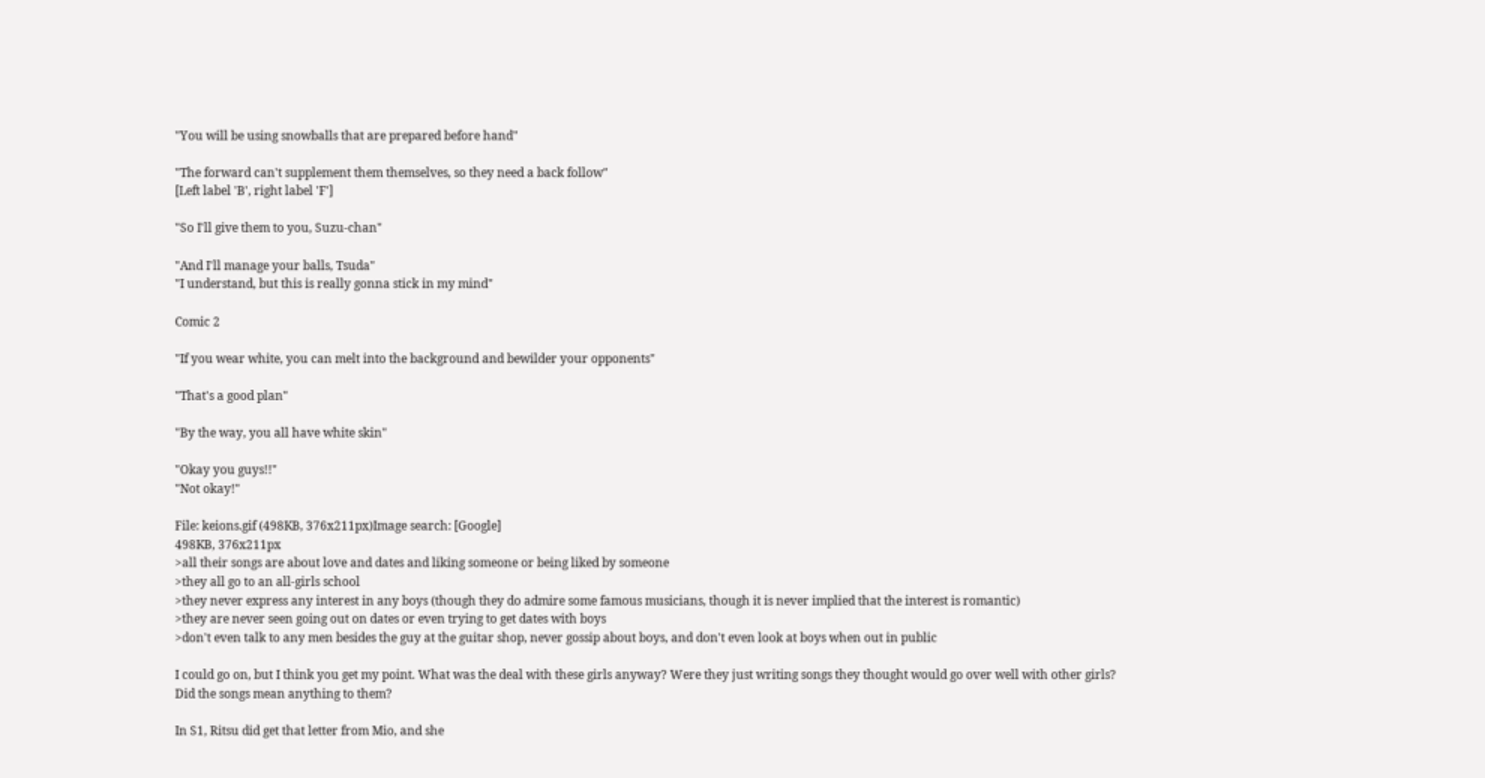"You will be using snowballs that are prepared before hand"

"The forward can't supplement them themselves, so they need a back follow"
[Left label 'B', right label 'F']

"So I'll give them to you, Suzu-chan"

"And I'll manage your balls, Tsuda"
"I understand, but this is really gonna stick in my mind"

Comic 2

"If you wear white, you can melt into the background and bewilder your opponents"

"That's a good plan"

"By the way, you all have white skin"

"Okay you guys!!"
"Not okay!"

File: keions.gif (498KB, 376x211px)Image search: [Google]
498KB, 376x211px
>all their songs are about love and dates and liking someone or being liked by someone
>they all go to an all-girls school
>they never express any interest in any boys (though they do admire some famous musicians, though it is never implied that the interest is romantic)
>they are never seen going out on dates or even trying to get dates with boys
>don't even talk to any men besides the guy at the guitar shop, never gossip about boys, and don't even look at boys when out in public

I could go on, but I think you get my point. What was the deal with these girls anyway? Were they just writing songs they thought would go over well with other girls? Did the songs mean anything to them?

In S1, Ritsu did get that letter from Mio, and she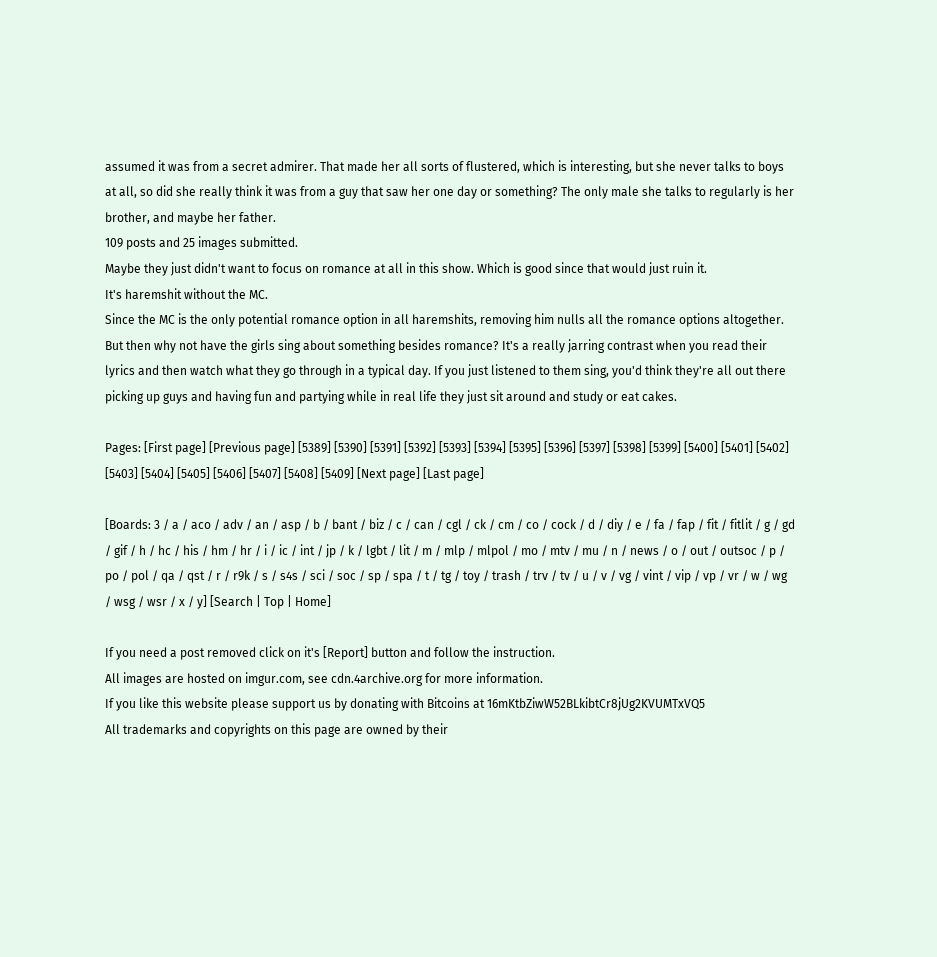assumed it was from a secret admirer. That made her all sorts of flustered, which is interesting, but she never talks to boys at all, so did she really think it was from a guy that saw her one day or something? The only male she talks to regularly is her brother, and maybe her father.
109 posts and 25 images submitted.
Maybe they just didn't want to focus on romance at all in this show. Which is good since that would just ruin it.
It's haremshit without the MC.
Since the MC is the only potential romance option in all haremshits, removing him nulls all the romance options altogether.
But then why not have the girls sing about something besides romance? It's a really jarring contrast when you read their lyrics and then watch what they go through in a typical day. If you just listened to them sing, you'd think they're all out there picking up guys and having fun and partying while in real life they just sit around and study or eat cakes.

Pages: [First page] [Previous page] [5389] [5390] [5391] [5392] [5393] [5394] [5395] [5396] [5397] [5398] [5399] [5400] [5401] [5402] [5403] [5404] [5405] [5406] [5407] [5408] [5409] [Next page] [Last page]

[Boards: 3 / a / aco / adv / an / asp / b / bant / biz / c / can / cgl / ck / cm / co / cock / d / diy / e / fa / fap / fit / fitlit / g / gd / gif / h / hc / his / hm / hr / i / ic / int / jp / k / lgbt / lit / m / mlp / mlpol / mo / mtv / mu / n / news / o / out / outsoc / p / po / pol / qa / qst / r / r9k / s / s4s / sci / soc / sp / spa / t / tg / toy / trash / trv / tv / u / v / vg / vint / vip / vp / vr / w / wg / wsg / wsr / x / y] [Search | Top | Home]

If you need a post removed click on it's [Report] button and follow the instruction.
All images are hosted on imgur.com, see cdn.4archive.org for more information.
If you like this website please support us by donating with Bitcoins at 16mKtbZiwW52BLkibtCr8jUg2KVUMTxVQ5
All trademarks and copyrights on this page are owned by their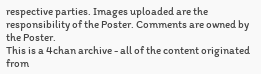respective parties. Images uploaded are the responsibility of the Poster. Comments are owned by the Poster.
This is a 4chan archive - all of the content originated from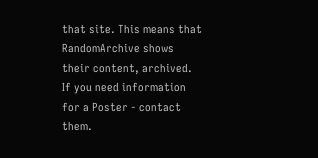that site. This means that RandomArchive shows their content, archived. If you need information for a Poster - contact them.